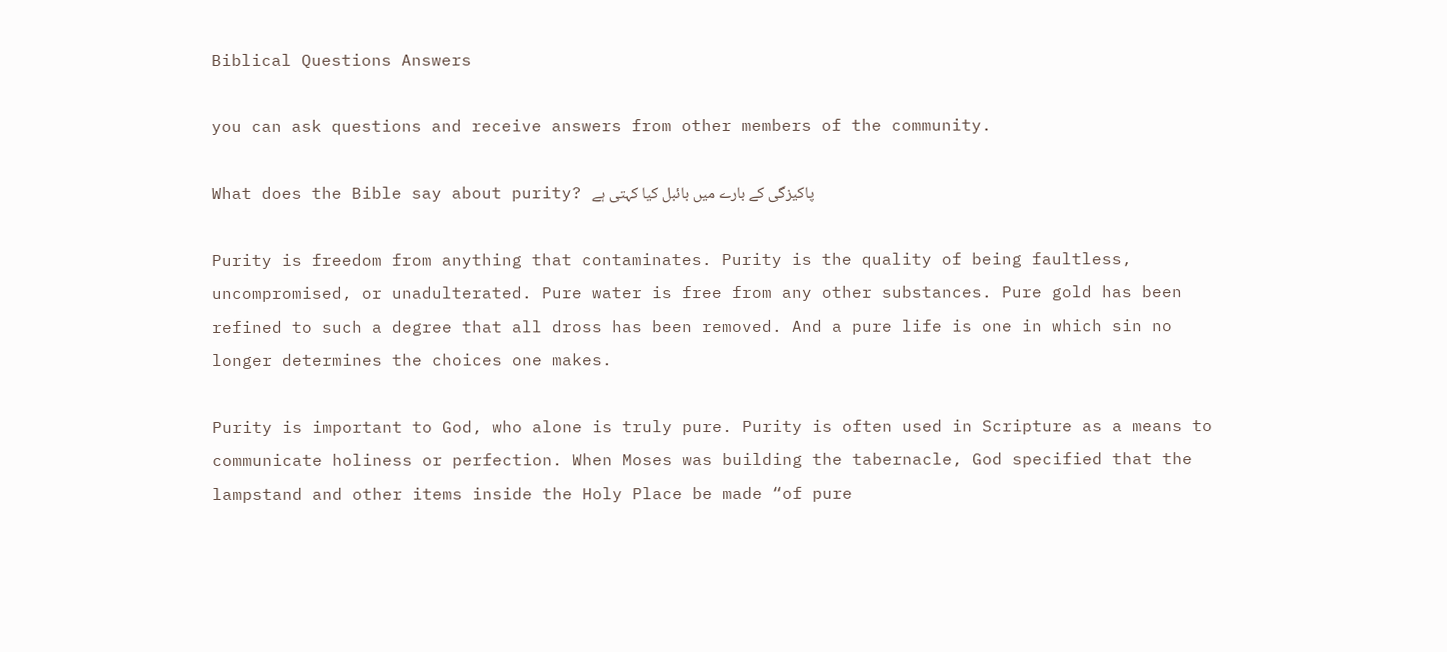Biblical Questions Answers

you can ask questions and receive answers from other members of the community.

What does the Bible say about purity? پاکیزگی کے بارے میں بائبل کیا کہتی ہے

Purity is freedom from anything that contaminates. Purity is the quality of being faultless, uncompromised, or unadulterated. Pure water is free from any other substances. Pure gold has been refined to such a degree that all dross has been removed. And a pure life is one in which sin no longer determines the choices one makes.

Purity is important to God, who alone is truly pure. Purity is often used in Scripture as a means to communicate holiness or perfection. When Moses was building the tabernacle, God specified that the lampstand and other items inside the Holy Place be made “of pure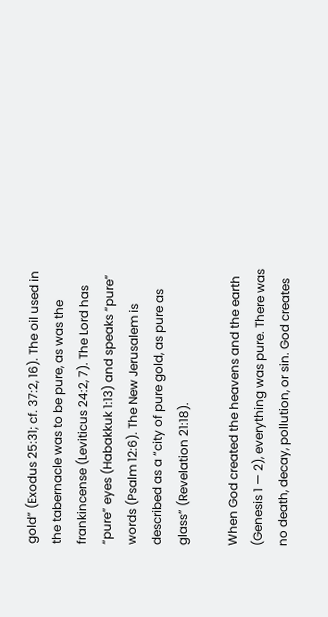gold” (Exodus 25:31; cf. 37:2, 16). The oil used in the tabernacle was to be pure, as was the frankincense (Leviticus 24:2, 7). The Lord has “pure” eyes (Habakkuk 1:13) and speaks “pure” words (Psalm 12:6). The New Jerusalem is described as a “city of pure gold, as pure as glass” (Revelation 21:18).

When God created the heavens and the earth (Genesis 1 — 2), everything was pure. There was no death, decay, pollution, or sin. God creates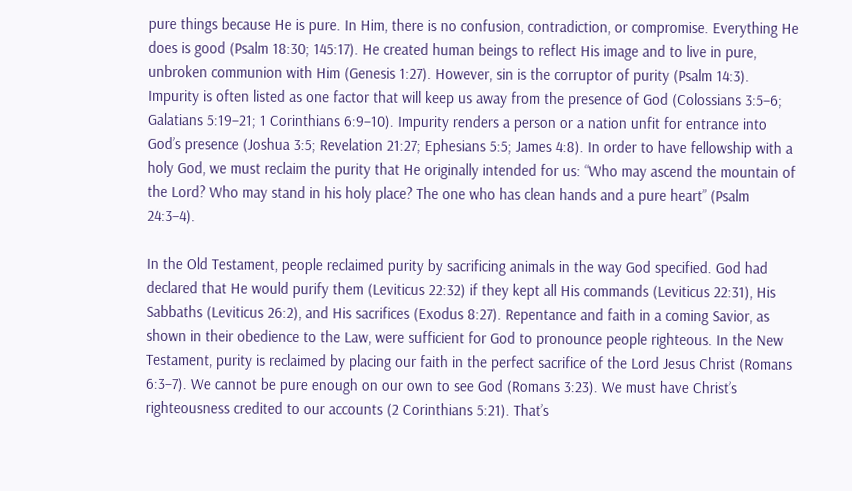pure things because He is pure. In Him, there is no confusion, contradiction, or compromise. Everything He does is good (Psalm 18:30; 145:17). He created human beings to reflect His image and to live in pure, unbroken communion with Him (Genesis 1:27). However, sin is the corruptor of purity (Psalm 14:3). Impurity is often listed as one factor that will keep us away from the presence of God (Colossians 3:5–6; Galatians 5:19–21; 1 Corinthians 6:9–10). Impurity renders a person or a nation unfit for entrance into God’s presence (Joshua 3:5; Revelation 21:27; Ephesians 5:5; James 4:8). In order to have fellowship with a holy God, we must reclaim the purity that He originally intended for us: “Who may ascend the mountain of the Lord? Who may stand in his holy place? The one who has clean hands and a pure heart” (Psalm 24:3–4).

In the Old Testament, people reclaimed purity by sacrificing animals in the way God specified. God had declared that He would purify them (Leviticus 22:32) if they kept all His commands (Leviticus 22:31), His Sabbaths (Leviticus 26:2), and His sacrifices (Exodus 8:27). Repentance and faith in a coming Savior, as shown in their obedience to the Law, were sufficient for God to pronounce people righteous. In the New Testament, purity is reclaimed by placing our faith in the perfect sacrifice of the Lord Jesus Christ (Romans 6:3–7). We cannot be pure enough on our own to see God (Romans 3:23). We must have Christ’s righteousness credited to our accounts (2 Corinthians 5:21). That’s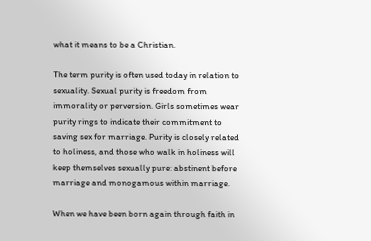what it means to be a Christian.

The term purity is often used today in relation to sexuality. Sexual purity is freedom from immorality or perversion. Girls sometimes wear purity rings to indicate their commitment to saving sex for marriage. Purity is closely related to holiness, and those who walk in holiness will keep themselves sexually pure: abstinent before marriage and monogamous within marriage.

When we have been born again through faith in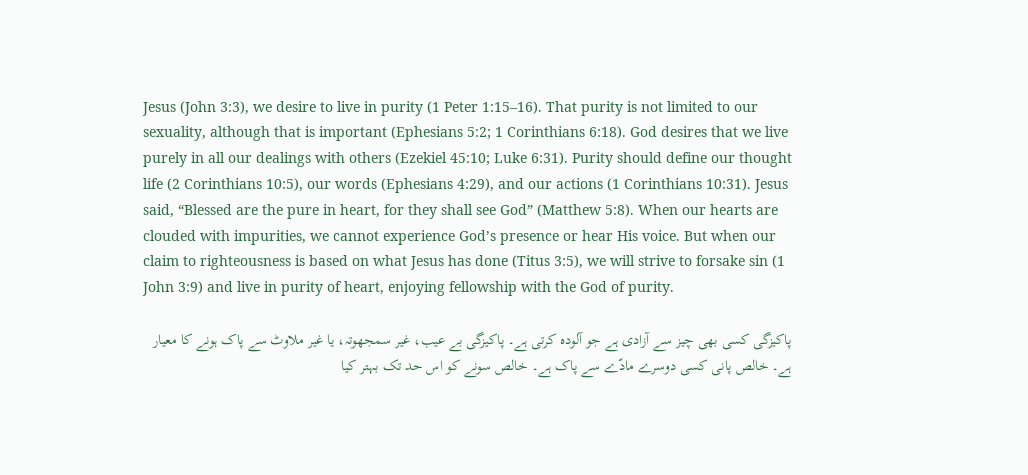Jesus (John 3:3), we desire to live in purity (1 Peter 1:15–16). That purity is not limited to our sexuality, although that is important (Ephesians 5:2; 1 Corinthians 6:18). God desires that we live purely in all our dealings with others (Ezekiel 45:10; Luke 6:31). Purity should define our thought life (2 Corinthians 10:5), our words (Ephesians 4:29), and our actions (1 Corinthians 10:31). Jesus said, “Blessed are the pure in heart, for they shall see God” (Matthew 5:8). When our hearts are clouded with impurities, we cannot experience God’s presence or hear His voice. But when our claim to righteousness is based on what Jesus has done (Titus 3:5), we will strive to forsake sin (1 John 3:9) and live in purity of heart, enjoying fellowship with the God of purity.

پاکیزگی کسی بھی چیز سے آزادی ہے جو آلودہ کرتی ہے۔ پاکیزگی بے عیب، غیر سمجھوتہ، یا غیر ملاوٹ سے پاک ہونے کا معیار ہے۔ خالص پانی کسی دوسرے مادّے سے پاک ہے۔ خالص سونے کو اس حد تک بہتر کیا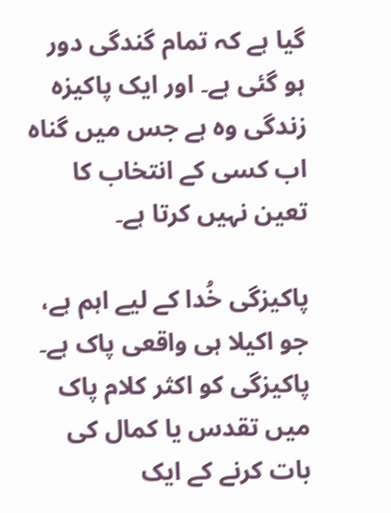گیا ہے کہ تمام گندگی دور ہو گئی ہے۔ اور ایک پاکیزہ زندگی وہ ہے جس میں گناہ اب کسی کے انتخاب کا تعین نہیں کرتا ہے۔

پاکیزگی خُدا کے لیے اہم ہے، جو اکیلا ہی واقعی پاک ہے۔ پاکیزگی کو اکثر کلام پاک میں تقدس یا کمال کی بات کرنے کے ایک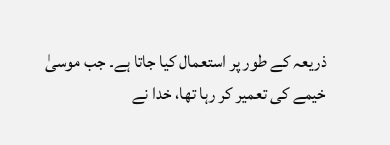ذریعہ کے طور پر استعمال کیا جاتا ہے۔ جب موسیٰ خیمے کی تعمیر کر رہا تھا، خدا نے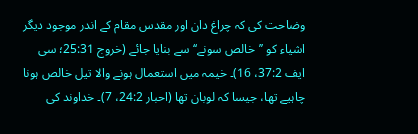وضاحت کی کہ چراغ دان اور مقدس مقام کے اندر موجود دیگر اشیاء کو ’’خالص سونے‘‘ سے بنایا جائے (خروج 25:31؛ سی ایف 37:2، 16)۔ خیمہ میں استعمال ہونے والا تیل خالص ہونا چاہیے تھا، جیسا کہ لوبان تھا (احبار 24:2، 7)۔ خداوند کی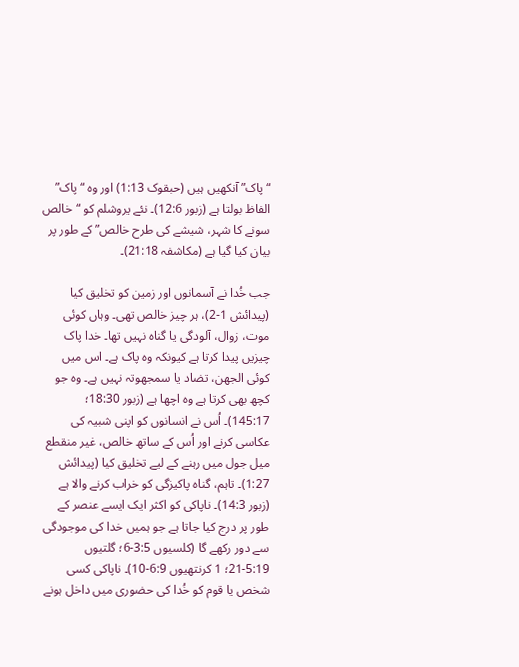“پاک” آنکھیں ہیں (حبقوک 1:13) اور وہ “پاک” الفاظ بولتا ہے (زبور 12:6)۔ نئے یروشلم کو “خالص سونے کا شہر، شیشے کی طرح خالص” کے طور پر بیان کیا گیا ہے (مکاشفہ 21:18)۔

جب خُدا نے آسمانوں اور زمین کو تخلیق کیا (پیدائش 1-2)، ہر چیز خالص تھی۔ وہاں کوئی موت، زوال، آلودگی یا گناہ نہیں تھا۔ خدا پاک چیزیں پیدا کرتا ہے کیونکہ وہ پاک ہے۔ اس میں کوئی الجھن، تضاد یا سمجھوتہ نہیں ہے۔ وہ جو کچھ بھی کرتا ہے وہ اچھا ہے (زبور 18:30؛ 145:17)۔ اُس نے انسانوں کو اپنی شبیہ کی عکاسی کرنے اور اُس کے ساتھ خالص، غیر منقطع میل جول میں رہنے کے لیے تخلیق کیا (پیدائش 1:27)۔ تاہم، گناہ پاکیزگی کو خراب کرنے والا ہے (زبور 14:3)۔ ناپاکی کو اکثر ایک ایسے عنصر کے طور پر درج کیا جاتا ہے جو ہمیں خدا کی موجودگی سے دور رکھے گا (کلسیوں 3:5-6؛ گلتیوں 5:19-21؛ 1 کرنتھیوں 6:9-10)۔ ناپاکی کسی شخص یا قوم کو خُدا کی حضوری میں داخل ہونے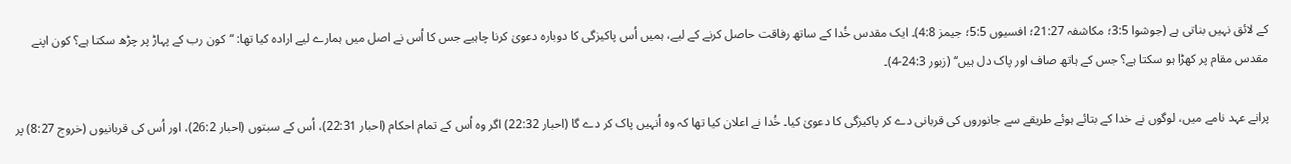کے لائق نہیں بناتی ہے (جوشوا 3:5؛ مکاشفہ 21:27؛ افسیوں 5:5؛ جیمز 4:8)۔ ایک مقدس خُدا کے ساتھ رفاقت حاصل کرنے کے لیے، ہمیں اُس پاکیزگی کا دوبارہ دعویٰ کرنا چاہیے جس کا اُس نے اصل میں ہمارے لیے ارادہ کیا تھا: “کون رب کے پہاڑ پر چڑھ سکتا ہے؟ کون اپنے مقدس مقام پر کھڑا ہو سکتا ہے؟ جس کے ہاتھ صاف اور پاک دل ہیں‘‘ (زبور 24:3-4)۔

پرانے عہد نامے میں، لوگوں نے خدا کے بتائے ہوئے طریقے سے جانوروں کی قربانی دے کر پاکیزگی کا دعویٰ کیا۔ خُدا نے اعلان کیا تھا کہ وہ اُنہیں پاک کر دے گا (احبار 22:32) اگر وہ اُس کے تمام احکام (احبار 22:31)، اُس کے سبتوں (احبار 26:2)، اور اُس کی قربانیوں (خروج 8:27) پر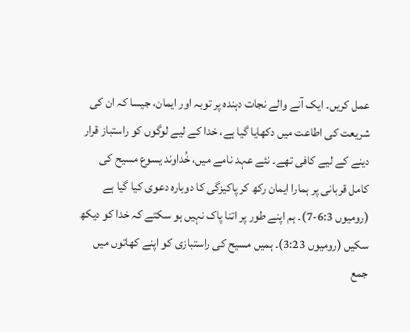عمل کریں۔ ایک آنے والے نجات دہندہ پر توبہ اور ایمان، جیسا کہ ان کی شریعت کی اطاعت میں دکھایا گیا ہے، خدا کے لیے لوگوں کو راستباز قرار دینے کے لیے کافی تھے۔ نئے عہد نامے میں، خُداوند یسوع مسیح کی کامل قربانی پر ہمارا ایمان رکھ کر پاکیزگی کا دوبارہ دعوی کیا گیا ہے (رومیوں 6:3-7)۔ ہم اپنے طور پر اتنا پاک نہیں ہو سکتے کہ خدا کو دیکھ سکیں (رومیوں 3:23)۔ ہمیں مسیح کی راستبازی کو اپنے کھاتوں میں جمع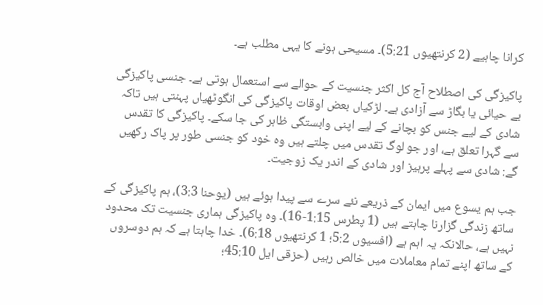کرانا چاہیے (2 کرنتھیوں 5:21)۔ مسیحی ہونے کا یہی مطلب ہے۔

پاکیزگی کی اصطلاح آج کل اکثر جنسیت کے حوالے سے استعمال ہوتی ہے۔ جنسی پاکیزگی بے حیائی یا بگاڑ سے آزادی ہے۔ لڑکیاں بعض اوقات پاکیزگی کی انگوٹھیاں پہنتی ہیں تاکہ شادی کے لیے جنس کو بچانے کے لیے اپنی وابستگی ظاہر کی جا سکے۔ پاکیزگی کا تقدس سے گہرا تعلق ہے، اور جو لوگ تقدس میں چلتے ہیں وہ خود کو جنسی طور پر پاک رکھیں گے: شادی سے پہلے پرہیز اور شادی کے اندر یک زوجیت۔

جب ہم یسوع میں ایمان کے ذریعے نئے سرے سے پیدا ہوئے ہیں (یوحنا 3:3)، ہم پاکیزگی کے ساتھ زندگی گزارنا چاہتے ہیں (1 پطرس 1:15-16)۔ وہ پاکیزگی ہماری جنسیت تک محدود نہیں ہے، حالانکہ یہ اہم ہے (افسیوں 5:2؛ 1 کرنتھیوں 6:18)۔ خدا چاہتا ہے کہ ہم دوسروں کے ساتھ اپنے تمام معاملات میں خالص رہیں (حزقی ایل 45:10؛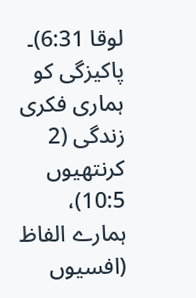لوقا 6:31)۔ پاکیزگی کو ہماری فکری زندگی (2 کرنتھیوں 10:5)، ہمارے الفاظ (افسیوں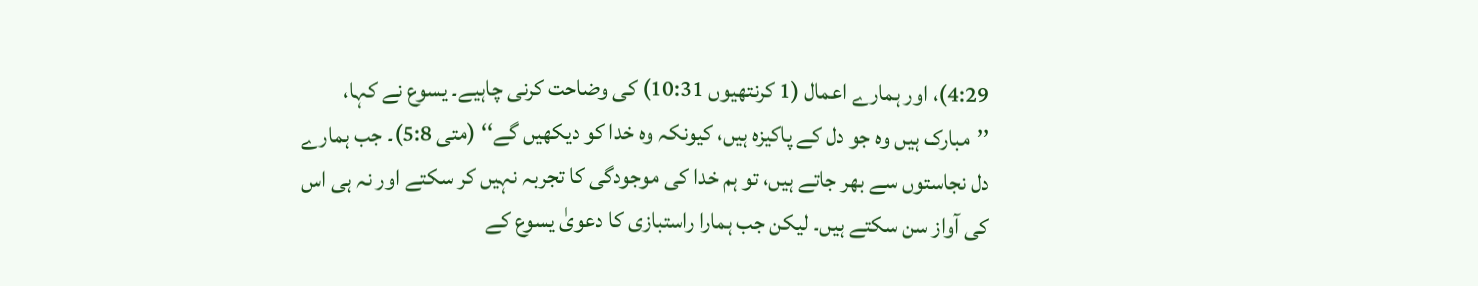4:29)، اور ہمارے اعمال (1 کرنتھیوں 10:31) کی وضاحت کرنی چاہیے۔ یسوع نے کہا، ’’مبارک ہیں وہ جو دل کے پاکیزہ ہیں، کیونکہ وہ خدا کو دیکھیں گے‘‘ (متی 5:8)۔ جب ہمارے دل نجاستوں سے بھر جاتے ہیں، تو ہم خدا کی موجودگی کا تجربہ نہیں کر سکتے اور نہ ہی اس کی آواز سن سکتے ہیں۔ لیکن جب ہمارا راستبازی کا دعویٰ یسوع کے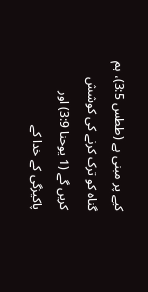کیے پر مبنی ہے (ططس 3:5)، ہم گناہ کو ترک کرنے کی کوشش کریں گے (1 یوحنا 3:9) اور پاکیزگی کے خدا کے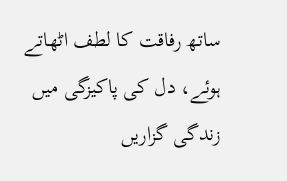ساتھ رفاقت کا لطف اٹھاتے ہوئے، دل کی پاکیزگی میں زندگی گزاریں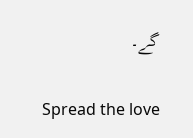گے۔

Spread the love